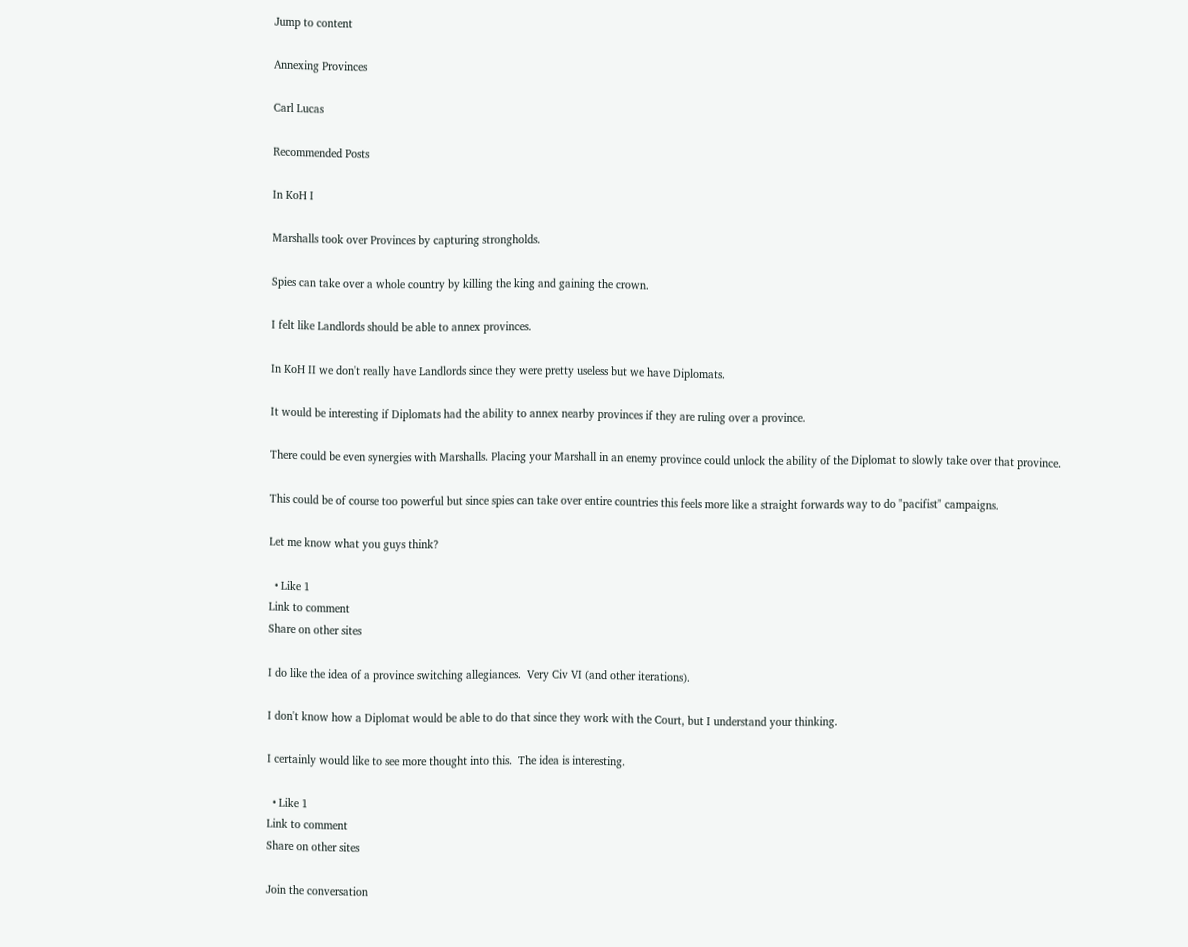Jump to content

Annexing Provinces

Carl Lucas

Recommended Posts

In KoH I

Marshalls took over Provinces by capturing strongholds.

Spies can take over a whole country by killing the king and gaining the crown.

I felt like Landlords should be able to annex provinces.

In KoH II we don't really have Landlords since they were pretty useless but we have Diplomats.

It would be interesting if Diplomats had the ability to annex nearby provinces if they are ruling over a province.

There could be even synergies with Marshalls. Placing your Marshall in an enemy province could unlock the ability of the Diplomat to slowly take over that province.

This could be of course too powerful but since spies can take over entire countries this feels more like a straight forwards way to do "pacifist" campaigns.

Let me know what you guys think?

  • Like 1
Link to comment
Share on other sites

I do like the idea of a province switching allegiances.  Very Civ VI (and other iterations).

I don't know how a Diplomat would be able to do that since they work with the Court, but I understand your thinking.

I certainly would like to see more thought into this.  The idea is interesting.

  • Like 1
Link to comment
Share on other sites

Join the conversation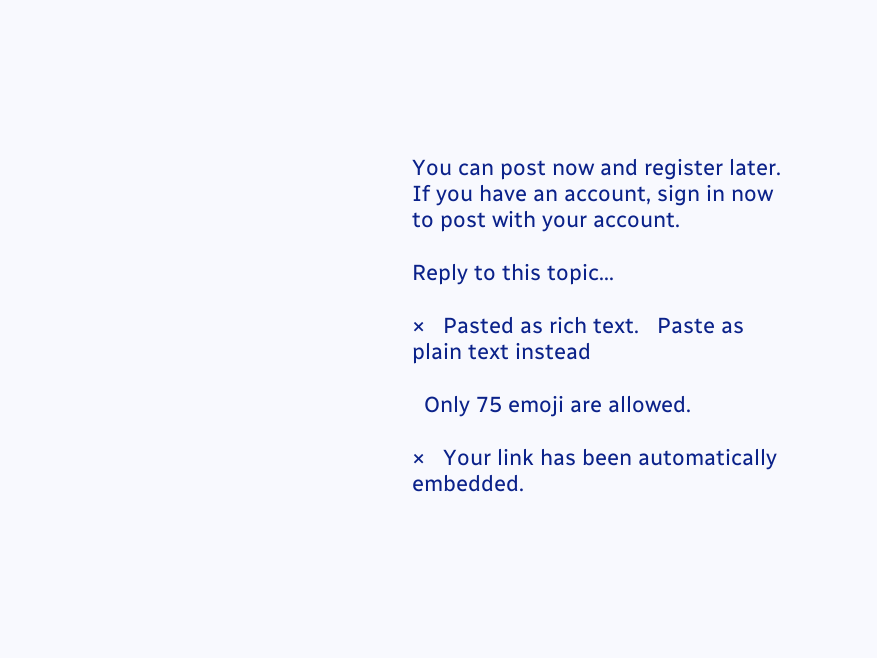You can post now and register later. If you have an account, sign in now to post with your account.

Reply to this topic...

×   Pasted as rich text.   Paste as plain text instead

  Only 75 emoji are allowed.

×   Your link has been automatically embedded.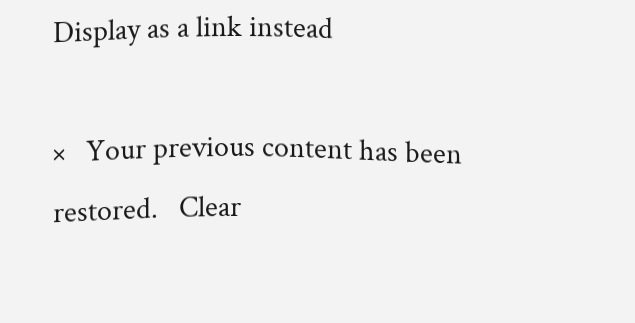Display as a link instead

×   Your previous content has been restored.   Clear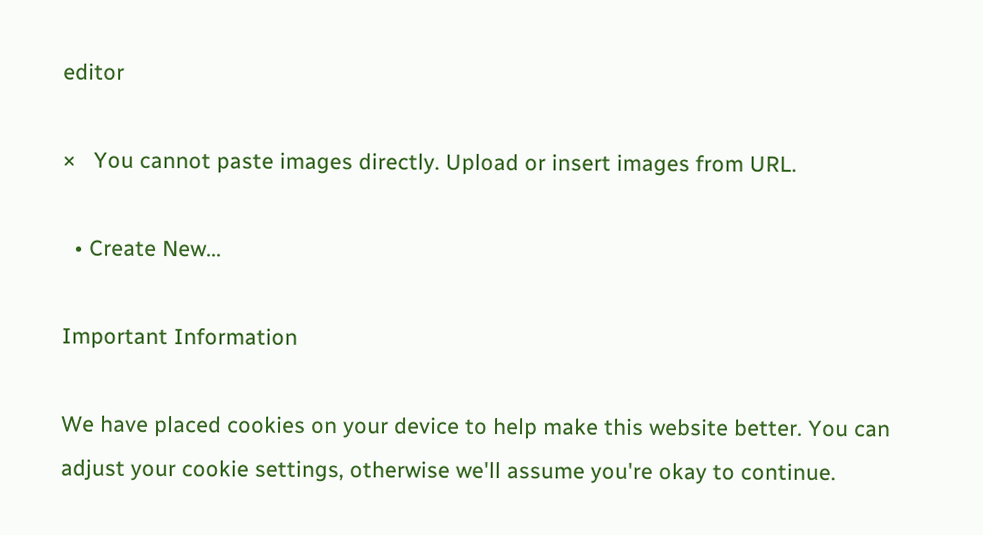editor

×   You cannot paste images directly. Upload or insert images from URL.

  • Create New...

Important Information

We have placed cookies on your device to help make this website better. You can adjust your cookie settings, otherwise we'll assume you're okay to continue.